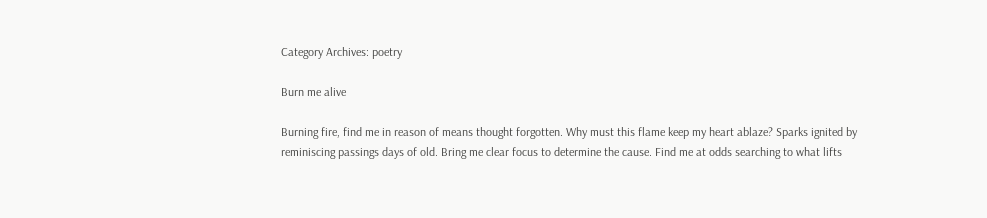Category Archives: poetry

Burn me alive

Burning fire, find me in reason of means thought forgotten. Why must this flame keep my heart ablaze? Sparks ignited by reminiscing passings days of old. Bring me clear focus to determine the cause. Find me at odds searching to what lifts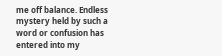me off balance. Endless mystery held by such a word or confusion has entered into my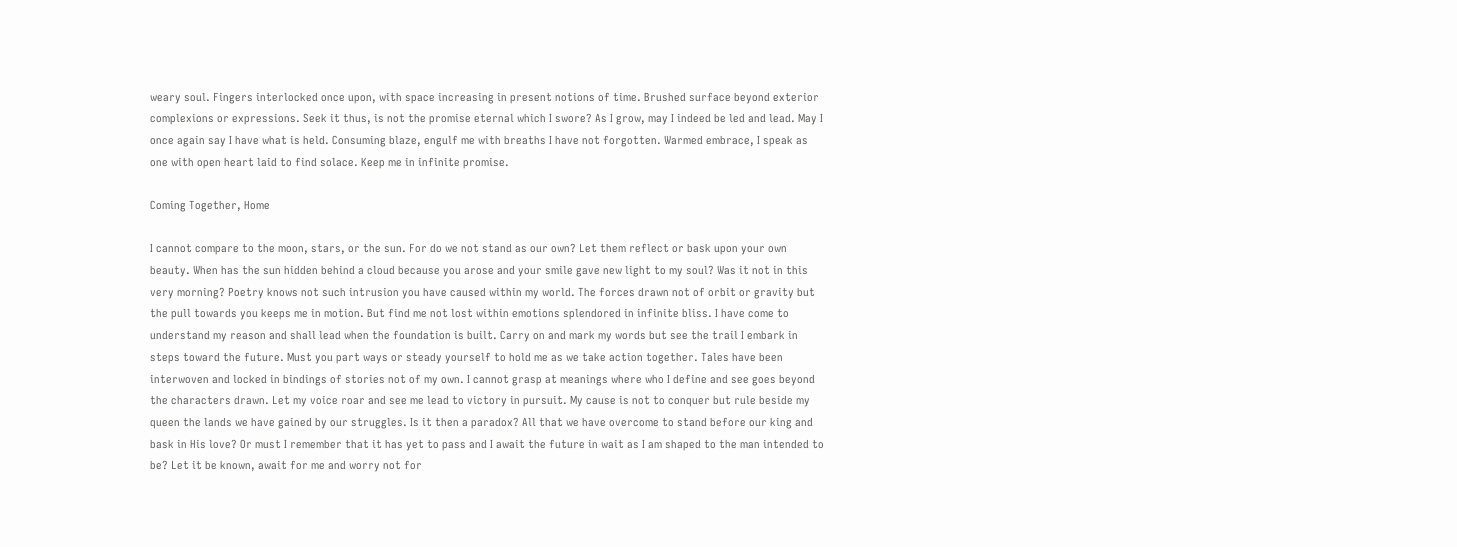weary soul. Fingers interlocked once upon, with space increasing in present notions of time. Brushed surface beyond exterior complexions or expressions. Seek it thus, is not the promise eternal which I swore? As I grow, may I indeed be led and lead. May I once again say I have what is held. Consuming blaze, engulf me with breaths I have not forgotten. Warmed embrace, I speak as one with open heart laid to find solace. Keep me in infinite promise.

Coming Together, Home

I cannot compare to the moon, stars, or the sun. For do we not stand as our own? Let them reflect or bask upon your own beauty. When has the sun hidden behind a cloud because you arose and your smile gave new light to my soul? Was it not in this very morning? Poetry knows not such intrusion you have caused within my world. The forces drawn not of orbit or gravity but the pull towards you keeps me in motion. But find me not lost within emotions splendored in infinite bliss. I have come to understand my reason and shall lead when the foundation is built. Carry on and mark my words but see the trail I embark in steps toward the future. Must you part ways or steady yourself to hold me as we take action together. Tales have been interwoven and locked in bindings of stories not of my own. I cannot grasp at meanings where who I define and see goes beyond the characters drawn. Let my voice roar and see me lead to victory in pursuit. My cause is not to conquer but rule beside my queen the lands we have gained by our struggles. Is it then a paradox? All that we have overcome to stand before our king and bask in His love? Or must I remember that it has yet to pass and I await the future in wait as I am shaped to the man intended to be? Let it be known, await for me and worry not for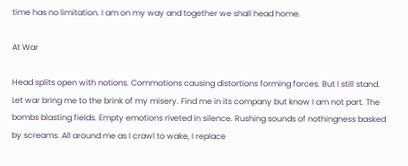time has no limitation. I am on my way and together we shall head home.

At War

Head splits open with notions. Commotions causing distortions forming forces. But I still stand. Let war bring me to the brink of my misery. Find me in its company but know I am not part. The bombs blasting fields. Empty emotions riveted in silence. Rushing sounds of nothingness basked by screams. All around me as I crawl to wake, I replace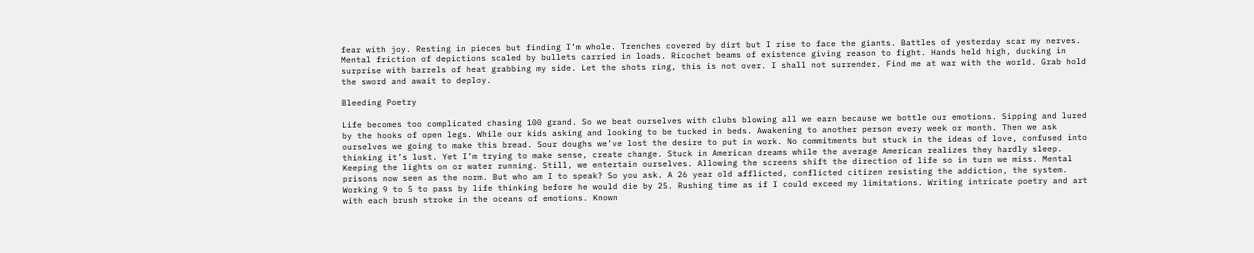fear with joy. Resting in pieces but finding I’m whole. Trenches covered by dirt but I rise to face the giants. Battles of yesterday scar my nerves. Mental friction of depictions scaled by bullets carried in loads. Ricochet beams of existence giving reason to fight. Hands held high, ducking in surprise with barrels of heat grabbing my side. Let the shots ring, this is not over. I shall not surrender. Find me at war with the world. Grab hold the sword and await to deploy.

Bleeding Poetry

Life becomes too complicated chasing 100 grand. So we beat ourselves with clubs blowing all we earn because we bottle our emotions. Sipping and lured by the hooks of open legs. While our kids asking and looking to be tucked in beds. Awakening to another person every week or month. Then we ask ourselves we going to make this bread. Sour doughs we’ve lost the desire to put in work. No commitments but stuck in the ideas of love, confused into thinking it’s lust. Yet I’m trying to make sense, create change. Stuck in American dreams while the average American realizes they hardly sleep. Keeping the lights on or water running. Still, we entertain ourselves. Allowing the screens shift the direction of life so in turn we miss. Mental prisons now seen as the norm. But who am I to speak? So you ask. A 26 year old afflicted, conflicted citizen resisting the addiction, the system. Working 9 to 5 to pass by life thinking before he would die by 25. Rushing time as if I could exceed my limitations. Writing intricate poetry and art with each brush stroke in the oceans of emotions. Known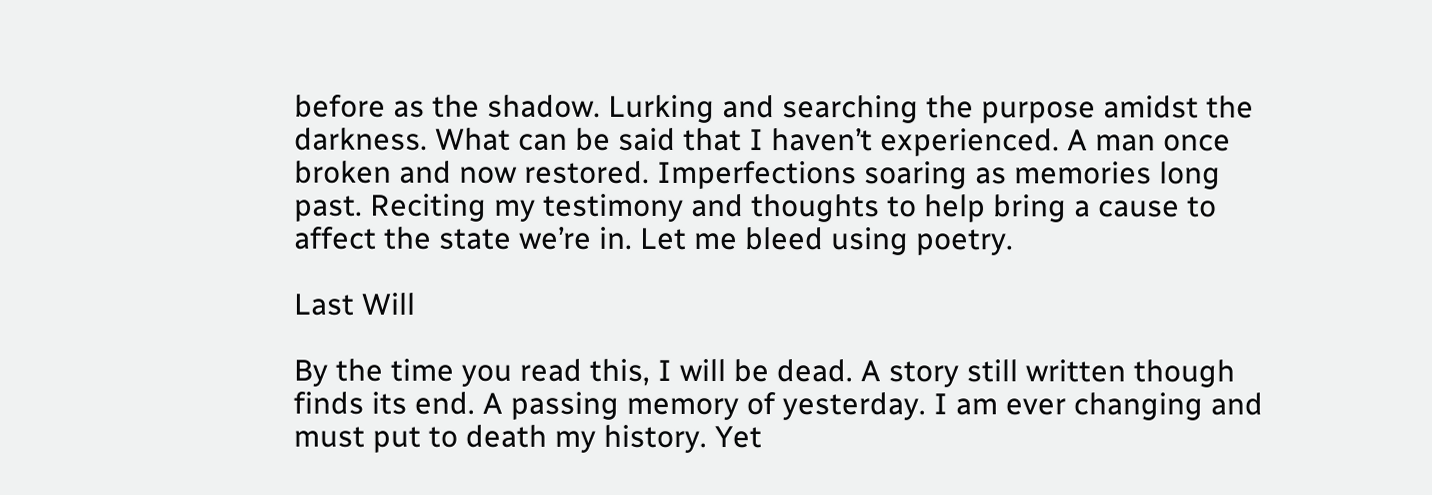before as the shadow. Lurking and searching the purpose amidst the darkness. What can be said that I haven’t experienced. A man once broken and now restored. Imperfections soaring as memories long past. Reciting my testimony and thoughts to help bring a cause to affect the state we’re in. Let me bleed using poetry.

Last Will

By the time you read this, I will be dead. A story still written though finds its end. A passing memory of yesterday. I am ever changing and must put to death my history. Yet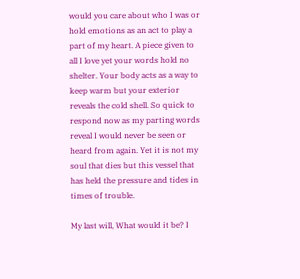would you care about who I was or hold emotions as an act to play a part of my heart. A piece given to all I love yet your words hold no shelter. Your body acts as a way to keep warm but your exterior reveals the cold shell. So quick to respond now as my parting words reveal I would never be seen or heard from again. Yet it is not my soul that dies but this vessel that has held the pressure and tides in times of trouble.

My last will, What would it be? I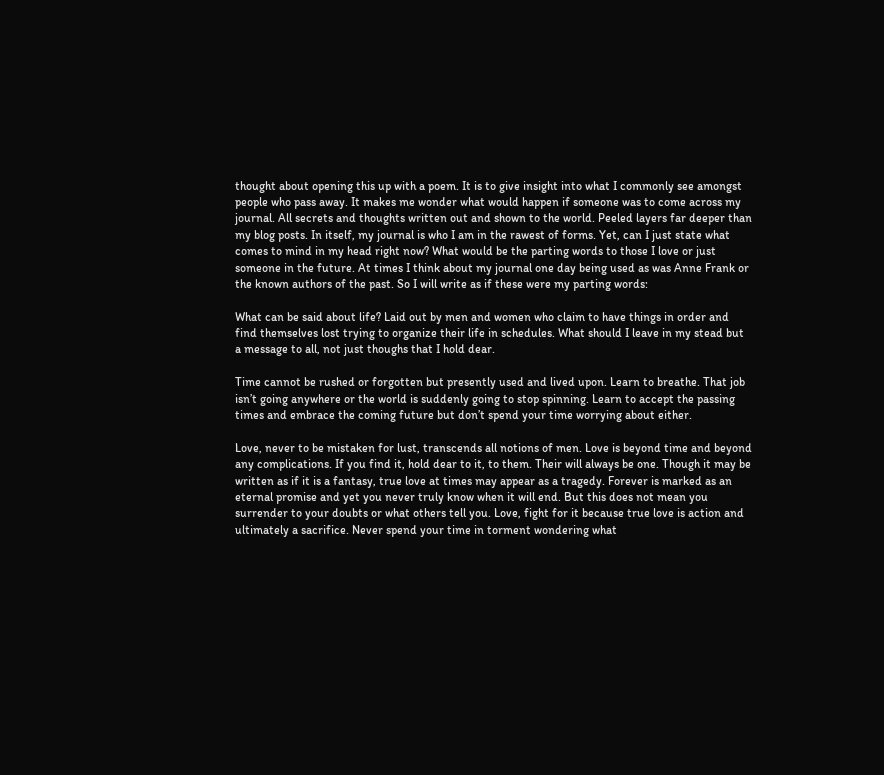thought about opening this up with a poem. It is to give insight into what I commonly see amongst people who pass away. It makes me wonder what would happen if someone was to come across my journal. All secrets and thoughts written out and shown to the world. Peeled layers far deeper than my blog posts. In itself, my journal is who I am in the rawest of forms. Yet, can I just state what comes to mind in my head right now? What would be the parting words to those I love or just someone in the future. At times I think about my journal one day being used as was Anne Frank or the known authors of the past. So I will write as if these were my parting words:

What can be said about life? Laid out by men and women who claim to have things in order and find themselves lost trying to organize their life in schedules. What should I leave in my stead but a message to all, not just thoughs that I hold dear.

Time cannot be rushed or forgotten but presently used and lived upon. Learn to breathe. That job isn’t going anywhere or the world is suddenly going to stop spinning. Learn to accept the passing times and embrace the coming future but don’t spend your time worrying about either.

Love, never to be mistaken for lust, transcends all notions of men. Love is beyond time and beyond any complications. If you find it, hold dear to it, to them. Their will always be one. Though it may be written as if it is a fantasy, true love at times may appear as a tragedy. Forever is marked as an eternal promise and yet you never truly know when it will end. But this does not mean you surrender to your doubts or what others tell you. Love, fight for it because true love is action and ultimately a sacrifice. Never spend your time in torment wondering what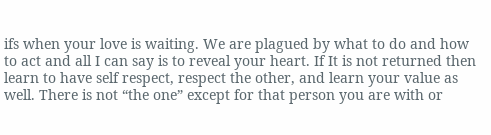ifs when your love is waiting. We are plagued by what to do and how to act and all I can say is to reveal your heart. If It is not returned then learn to have self respect, respect the other, and learn your value as well. There is not “the one” except for that person you are with or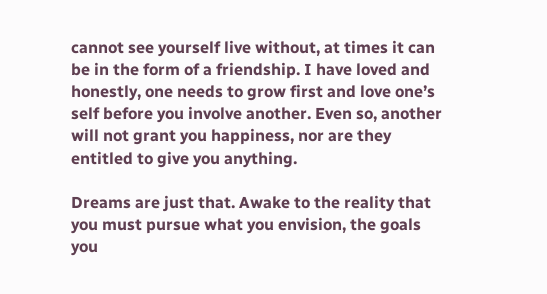cannot see yourself live without, at times it can be in the form of a friendship. I have loved and honestly, one needs to grow first and love one’s self before you involve another. Even so, another will not grant you happiness, nor are they entitled to give you anything.

Dreams are just that. Awake to the reality that you must pursue what you envision, the goals you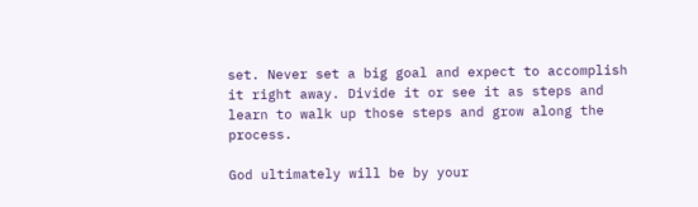set. Never set a big goal and expect to accomplish it right away. Divide it or see it as steps and learn to walk up those steps and grow along the process.

God ultimately will be by your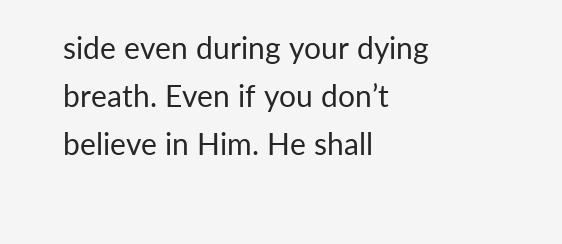side even during your dying breath. Even if you don’t believe in Him. He shall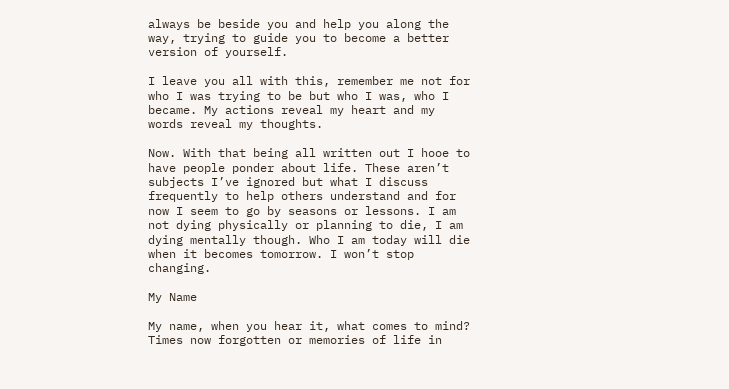always be beside you and help you along the way, trying to guide you to become a better version of yourself.

I leave you all with this, remember me not for who I was trying to be but who I was, who I became. My actions reveal my heart and my words reveal my thoughts.

Now. With that being all written out I hooe to have people ponder about life. These aren’t subjects I’ve ignored but what I discuss frequently to help others understand and for now I seem to go by seasons or lessons. I am not dying physically or planning to die, I am dying mentally though. Who I am today will die when it becomes tomorrow. I won’t stop changing.

My Name

My name, when you hear it, what comes to mind? Times now forgotten or memories of life in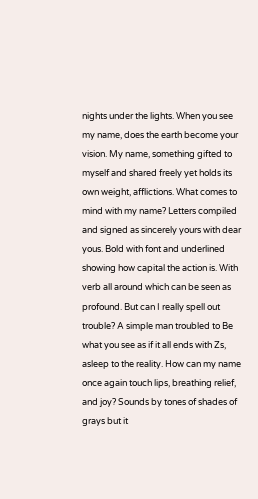nights under the lights. When you see my name, does the earth become your vision. My name, something gifted to myself and shared freely yet holds its own weight, afflictions. What comes to mind with my name? Letters compiled and signed as sincerely yours with dear yous. Bold with font and underlined showing how capital the action is. With verb all around which can be seen as profound. But can I really spell out trouble? A simple man troubled to Be what you see as if it all ends with Zs, asleep to the reality. How can my name once again touch lips, breathing relief, and joy? Sounds by tones of shades of grays but it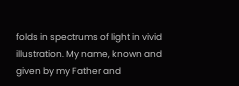folds in spectrums of light in vivid illustration. My name, known and given by my Father and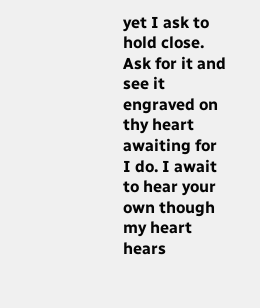yet I ask to hold close. Ask for it and see it engraved on thy heart awaiting for I do. I await to hear your own though my heart hears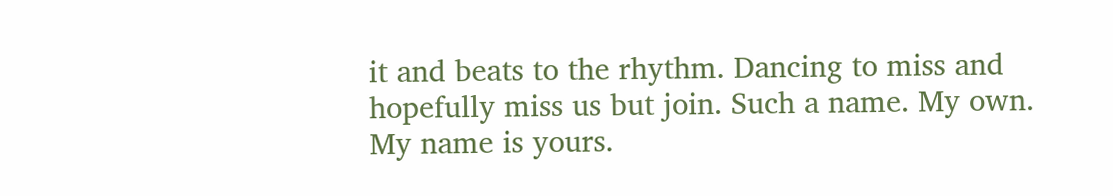it and beats to the rhythm. Dancing to miss and hopefully miss us but join. Such a name. My own. My name is yours.